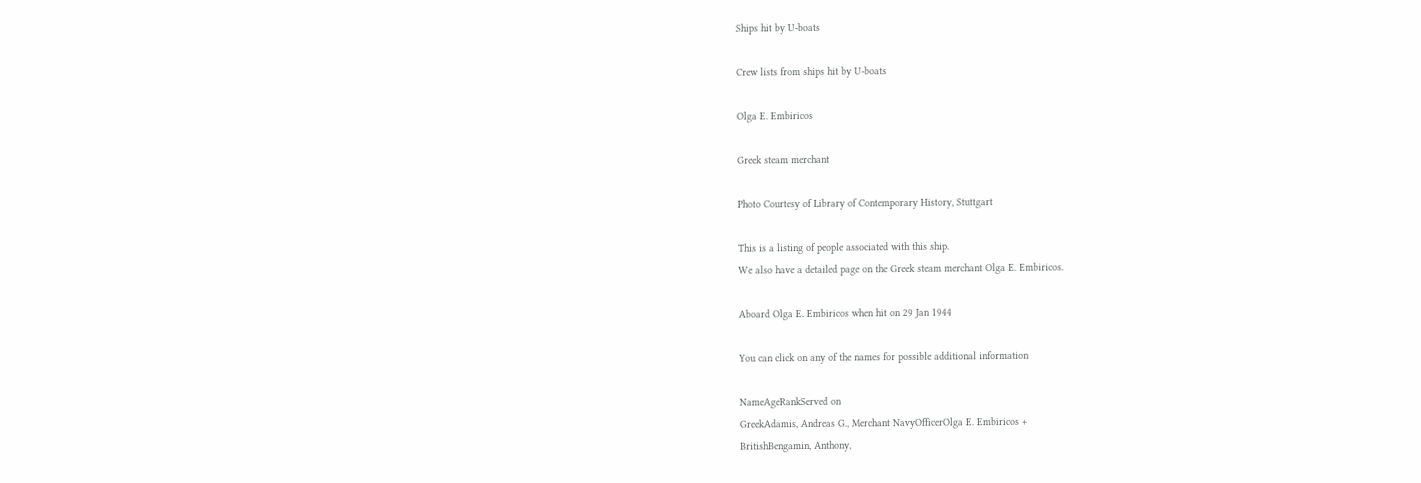Ships hit by U-boats

Crew lists from ships hit by U-boats

Olga E. Embiricos

Greek steam merchant

Photo Courtesy of Library of Contemporary History, Stuttgart

This is a listing of people associated with this ship.
We also have a detailed page on the Greek steam merchant Olga E. Embiricos.

Aboard Olga E. Embiricos when hit on 29 Jan 1944

You can click on any of the names for possible additional information

NameAgeRankServed on
GreekAdamis, Andreas G., Merchant NavyOfficerOlga E. Embiricos +
BritishBengamin, Anthony,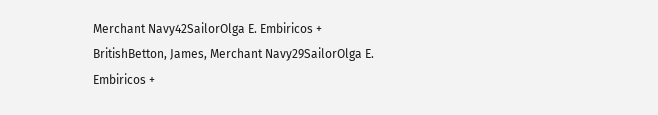Merchant Navy42SailorOlga E. Embiricos +
BritishBetton, James, Merchant Navy29SailorOlga E. Embiricos +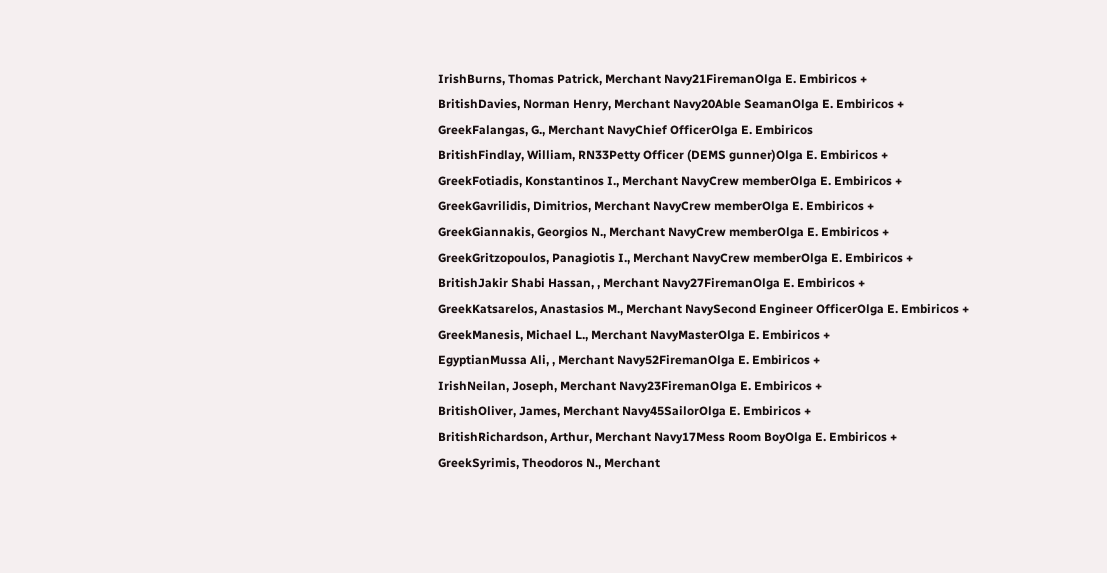IrishBurns, Thomas Patrick, Merchant Navy21FiremanOlga E. Embiricos +
BritishDavies, Norman Henry, Merchant Navy20Able SeamanOlga E. Embiricos +
GreekFalangas, G., Merchant NavyChief OfficerOlga E. Embiricos
BritishFindlay, William, RN33Petty Officer (DEMS gunner)Olga E. Embiricos +
GreekFotiadis, Konstantinos I., Merchant NavyCrew memberOlga E. Embiricos +
GreekGavrilidis, Dimitrios, Merchant NavyCrew memberOlga E. Embiricos +
GreekGiannakis, Georgios N., Merchant NavyCrew memberOlga E. Embiricos +
GreekGritzopoulos, Panagiotis I., Merchant NavyCrew memberOlga E. Embiricos +
BritishJakir Shabi Hassan, , Merchant Navy27FiremanOlga E. Embiricos +
GreekKatsarelos, Anastasios M., Merchant NavySecond Engineer OfficerOlga E. Embiricos +
GreekManesis, Michael L., Merchant NavyMasterOlga E. Embiricos +
EgyptianMussa Ali, , Merchant Navy52FiremanOlga E. Embiricos +
IrishNeilan, Joseph, Merchant Navy23FiremanOlga E. Embiricos +
BritishOliver, James, Merchant Navy45SailorOlga E. Embiricos +
BritishRichardson, Arthur, Merchant Navy17Mess Room BoyOlga E. Embiricos +
GreekSyrimis, Theodoros N., Merchant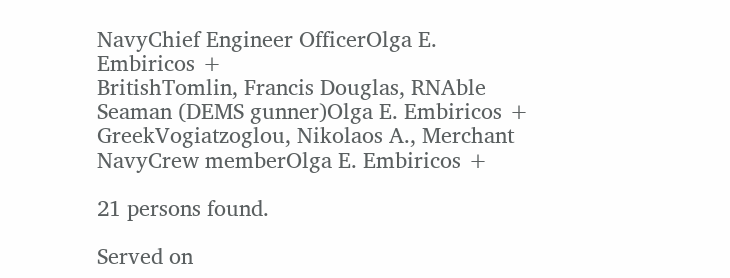NavyChief Engineer OfficerOlga E. Embiricos +
BritishTomlin, Francis Douglas, RNAble Seaman (DEMS gunner)Olga E. Embiricos +
GreekVogiatzoglou, Nikolaos A., Merchant NavyCrew memberOlga E. Embiricos +

21 persons found.

Served on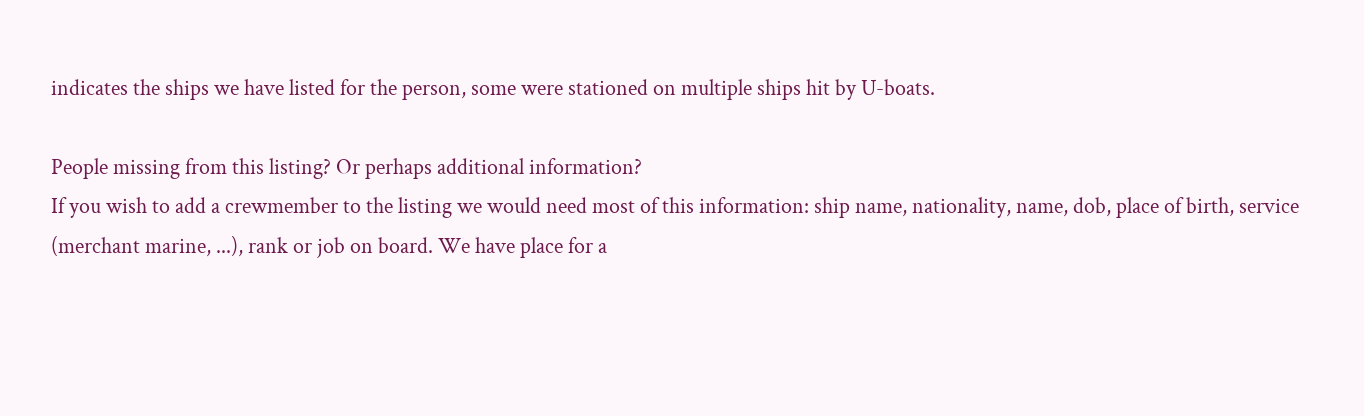indicates the ships we have listed for the person, some were stationed on multiple ships hit by U-boats.

People missing from this listing? Or perhaps additional information?
If you wish to add a crewmember to the listing we would need most of this information: ship name, nationality, name, dob, place of birth, service (merchant marine, ...), rank or job on board. We have place for a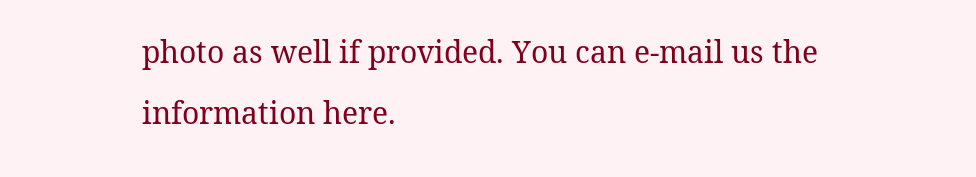photo as well if provided. You can e-mail us the information here.